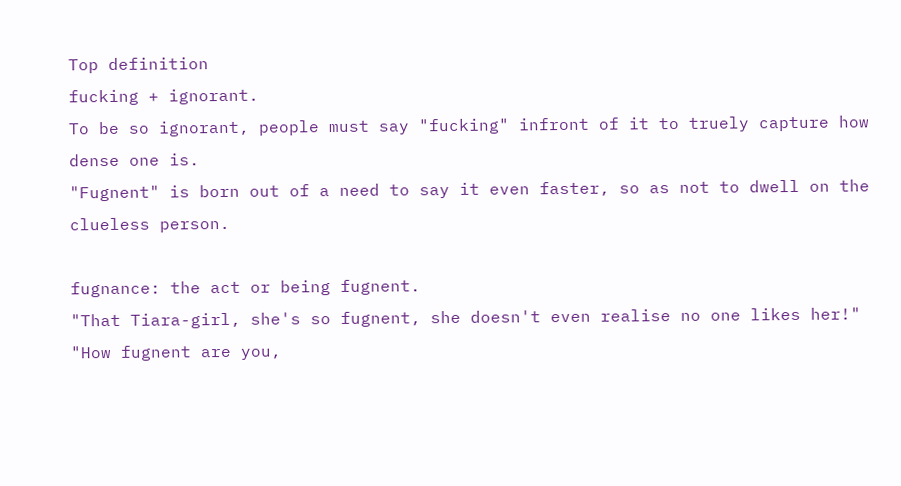Top definition
fucking + ignorant.
To be so ignorant, people must say "fucking" infront of it to truely capture how dense one is.
"Fugnent" is born out of a need to say it even faster, so as not to dwell on the clueless person.

fugnance: the act or being fugnent.
"That Tiara-girl, she's so fugnent, she doesn't even realise no one likes her!"
"How fugnent are you,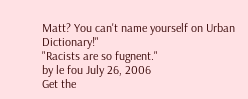Matt? You can't name yourself on Urban Dictionary!"
"Racists are so fugnent."
by le fou July 26, 2006
Get the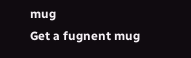mug
Get a fugnent mug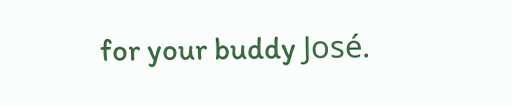for your buddy José.